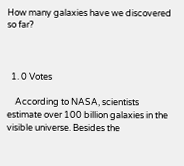How many galaxies have we discovered so far?



  1. 0 Votes

    According to NASA, scientists estimate over 100 billion galaxies in the visible universe. Besides the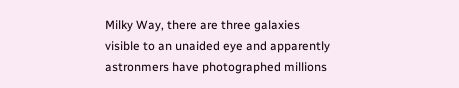Milky Way, there are three galaxies visible to an unaided eye and apparently astronmers have photographed millions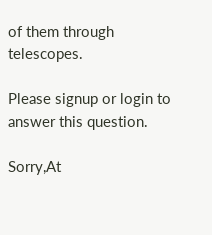of them through telescopes.

Please signup or login to answer this question.

Sorry,At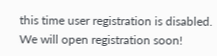this time user registration is disabled. We will open registration soon!